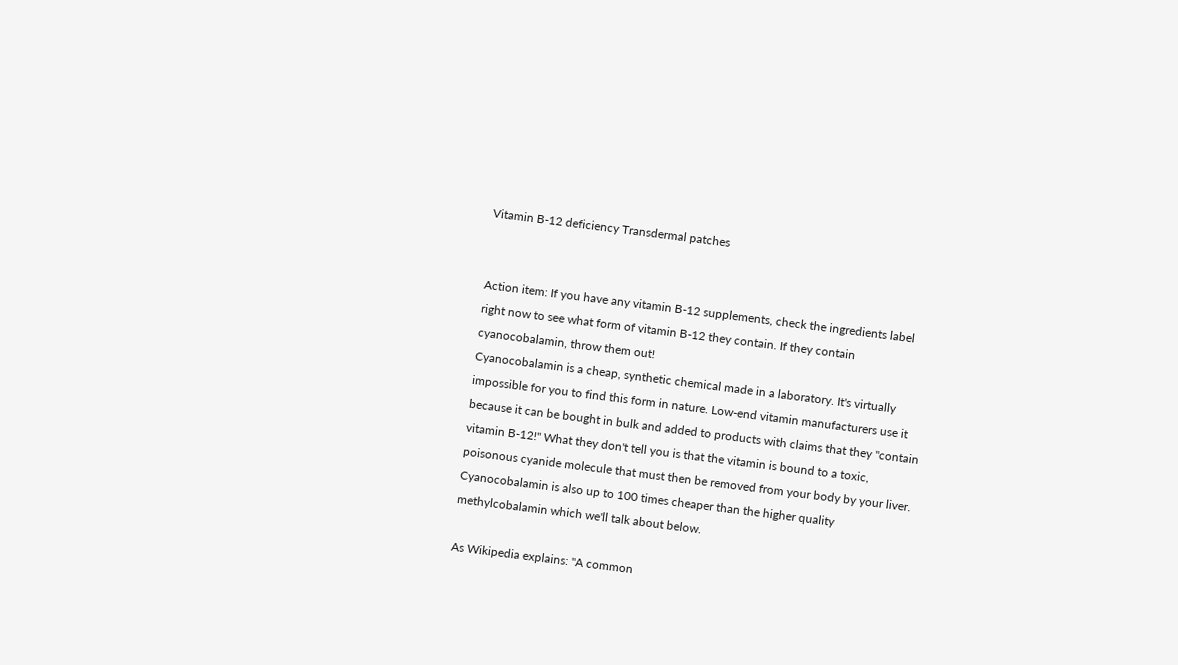Vitamin B-12 deficiency Transdermal patches


Action item: If you have any vitamin B-12 supplements, check the ingredients label right now to see what form of vitamin B-12 they contain. If they contain cyanocobalamin, throw them out!
Cyanocobalamin is a cheap, synthetic chemical made in a laboratory. It's virtually impossible for you to find this form in nature. Low-end vitamin manufacturers use it because it can be bought in bulk and added to products with claims that they "contain vitamin B-12!" What they don't tell you is that the vitamin is bound to a toxic, poisonous cyanide molecule that must then be removed from your body by your liver. Cyanocobalamin is also up to 100 times cheaper than the higher quality methylcobalamin which we'll talk about below.

As Wikipedia explains: "A common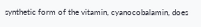synthetic form of the vitamin, cyanocobalamin, does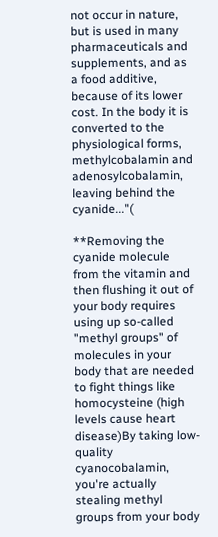not occur in nature, but is used in many pharmaceuticals and supplements, and as a food additive, because of its lower cost. In the body it is converted to the physiological forms, methylcobalamin and adenosylcobalamin, leaving behind the cyanide..."(

**Removing the cyanide molecule from the vitamin and then flushing it out of your body requires using up so-called "methyl groups" of molecules in your body that are needed to fight things like homocysteine (high levels cause heart disease)By taking low-quality cyanocobalamin, you're actually stealing methyl groups from your body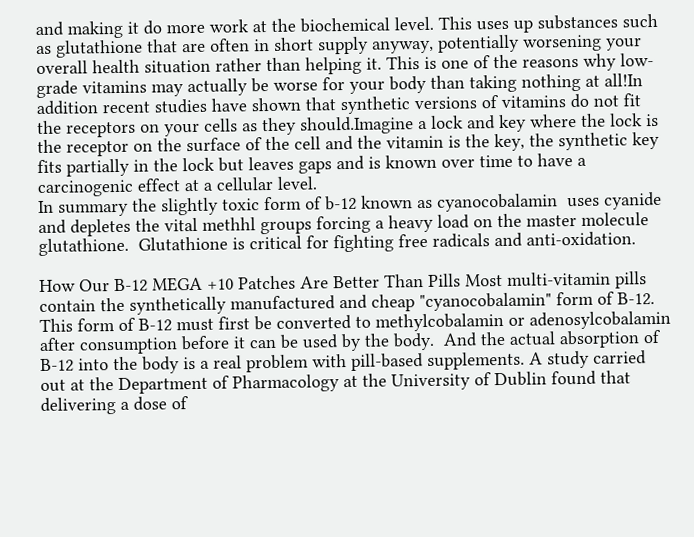and making it do more work at the biochemical level. This uses up substances such as glutathione that are often in short supply anyway, potentially worsening your overall health situation rather than helping it. This is one of the reasons why low-grade vitamins may actually be worse for your body than taking nothing at all!In addition recent studies have shown that synthetic versions of vitamins do not fit the receptors on your cells as they should.Imagine a lock and key where the lock is the receptor on the surface of the cell and the vitamin is the key, the synthetic key fits partially in the lock but leaves gaps and is known over time to have a carcinogenic effect at a cellular level.
In summary the slightly toxic form of b-12 known as cyanocobalamin  uses cyanide and depletes the vital methhl groups forcing a heavy load on the master molecule glutathione.  Glutathione is critical for fighting free radicals and anti-oxidation.

How Our B-12 MEGA +10 Patches Are Better Than Pills Most multi-vitamin pills contain the synthetically manufactured and cheap "cyanocobalamin" form of B-12. This form of B-12 must first be converted to methylcobalamin or adenosylcobalamin after consumption before it can be used by the body.  And the actual absorption of B-12 into the body is a real problem with pill-based supplements. A study carried out at the Department of Pharmacology at the University of Dublin found that delivering a dose of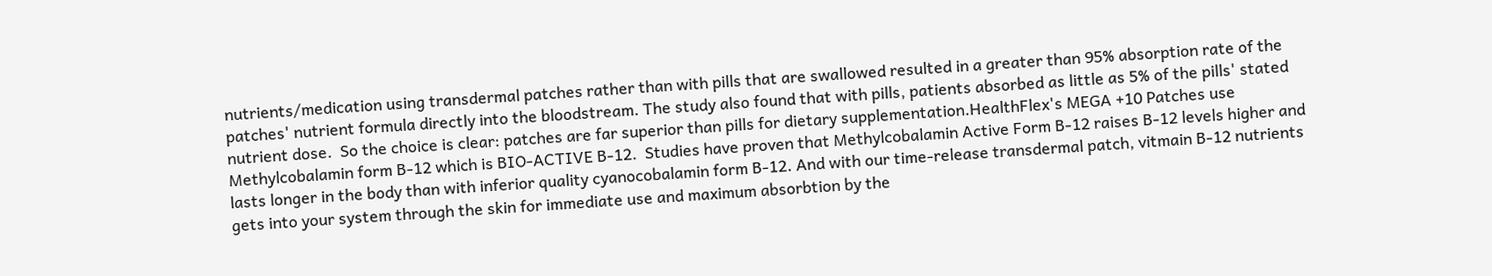nutrients/medication using transdermal patches rather than with pills that are swallowed resulted in a greater than 95% absorption rate of the patches' nutrient formula directly into the bloodstream. The study also found that with pills, patients absorbed as little as 5% of the pills' stated nutrient dose.  So the choice is clear: patches are far superior than pills for dietary supplementation.HealthFlex's MEGA +10 Patches use Methylcobalamin form B-12 which is BIO-ACTIVE B-12.  Studies have proven that Methylcobalamin Active Form B-12 raises B-12 levels higher and lasts longer in the body than with inferior quality cyanocobalamin form B-12. And with our time-release transdermal patch, vitmain B-12 nutrients gets into your system through the skin for immediate use and maximum absorbtion by the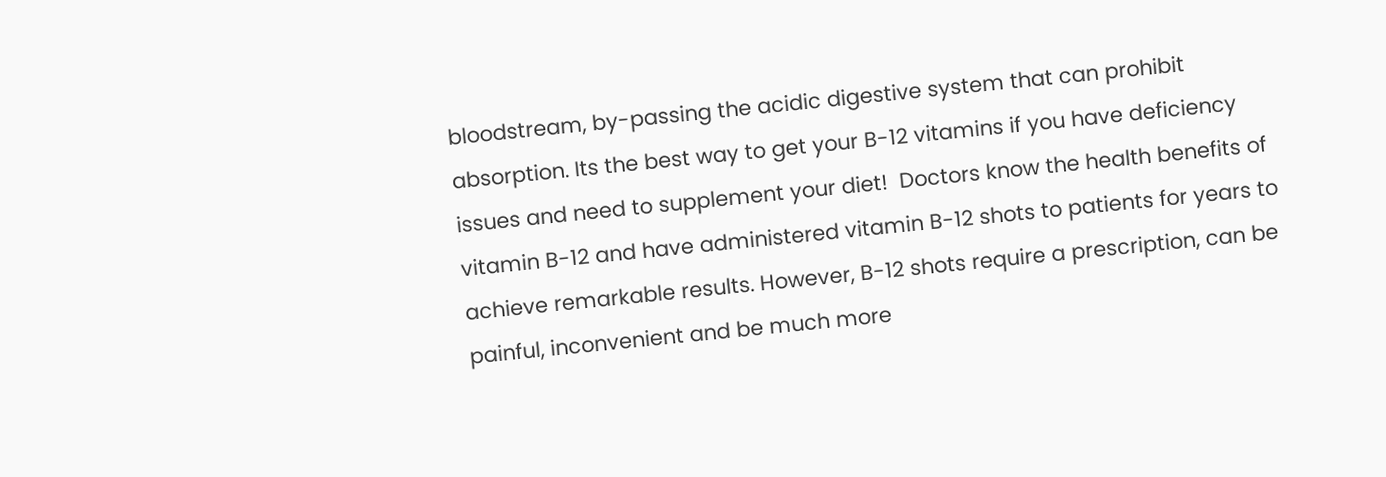bloodstream, by-passing the acidic digestive system that can prohibit absorption. Its the best way to get your B-12 vitamins if you have deficiency issues and need to supplement your diet!  Doctors know the health benefits of vitamin B-12 and have administered vitamin B-12 shots to patients for years to achieve remarkable results. However, B-12 shots require a prescription, can be painful, inconvenient and be much more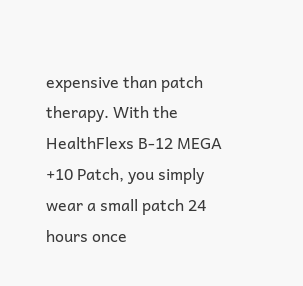expensive than patch therapy. With the HealthFlexs B-12 MEGA +10 Patch, you simply wear a small patch 24 hours once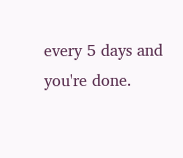every 5 days and you're done.